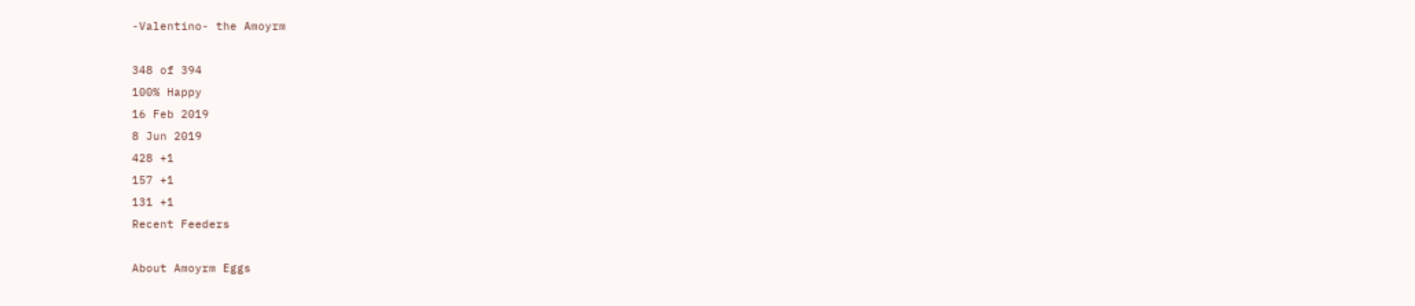-Valentino- the Amoyrm

348 of 394
100% Happy
16 Feb 2019
8 Jun 2019
428 +1
157 +1
131 +1
Recent Feeders

About Amoyrm Eggs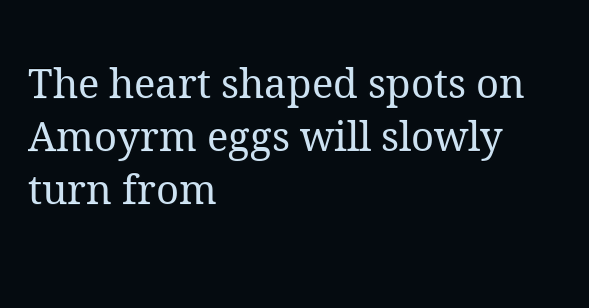The heart shaped spots on Amoyrm eggs will slowly turn from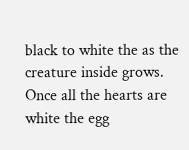black to white the as the creature inside grows. Once all the hearts are white the egg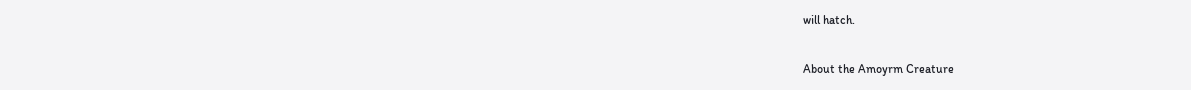will hatch.

About the Amoyrm Creature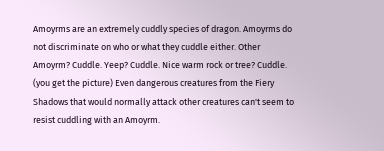Amoyrms are an extremely cuddly species of dragon. Amoyrms do not discriminate on who or what they cuddle either. Other Amoyrm? Cuddle. Yeep? Cuddle. Nice warm rock or tree? Cuddle. (you get the picture) Even dangerous creatures from the Fiery Shadows that would normally attack other creatures can't seem to resist cuddling with an Amoyrm.